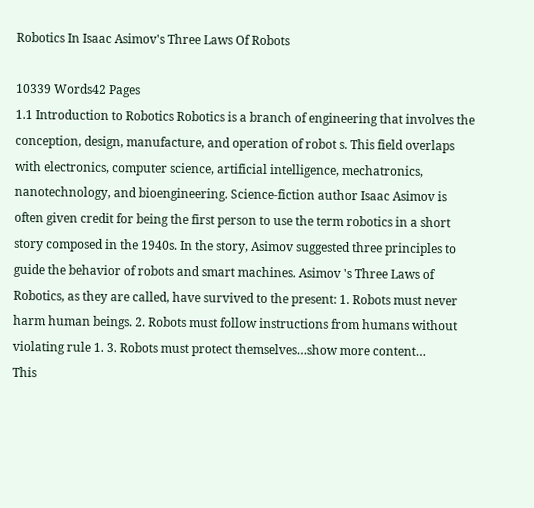Robotics In Isaac Asimov's Three Laws Of Robots

10339 Words42 Pages
1.1 Introduction to Robotics Robotics is a branch of engineering that involves the conception, design, manufacture, and operation of robot s. This field overlaps with electronics, computer science, artificial intelligence, mechatronics, nanotechnology, and bioengineering. Science-fiction author Isaac Asimov is often given credit for being the first person to use the term robotics in a short story composed in the 1940s. In the story, Asimov suggested three principles to guide the behavior of robots and smart machines. Asimov 's Three Laws of Robotics, as they are called, have survived to the present: 1. Robots must never harm human beings. 2. Robots must follow instructions from humans without violating rule 1. 3. Robots must protect themselves…show more content…
This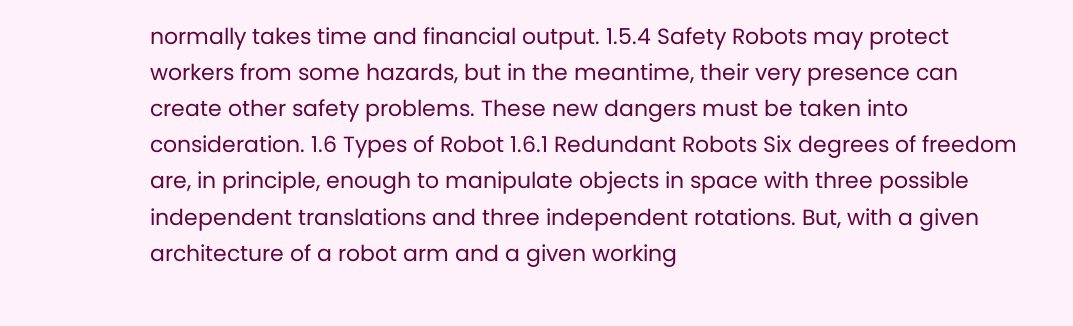normally takes time and financial output. 1.5.4 Safety Robots may protect workers from some hazards, but in the meantime, their very presence can create other safety problems. These new dangers must be taken into consideration. 1.6 Types of Robot 1.6.1 Redundant Robots Six degrees of freedom are, in principle, enough to manipulate objects in space with three possible independent translations and three independent rotations. But, with a given architecture of a robot arm and a given working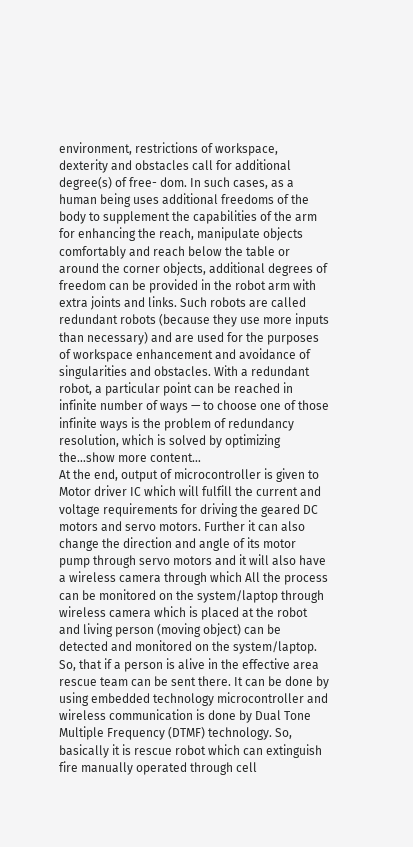environment, restrictions of workspace, dexterity and obstacles call for additional degree(s) of free- dom. In such cases, as a human being uses additional freedoms of the body to supplement the capabilities of the arm for enhancing the reach, manipulate objects comfortably and reach below the table or around the corner objects, additional degrees of freedom can be provided in the robot arm with extra joints and links. Such robots are called redundant robots (because they use more inputs than necessary) and are used for the purposes of workspace enhancement and avoidance of singularities and obstacles. With a redundant robot, a particular point can be reached in infinite number of ways — to choose one of those infinite ways is the problem of redundancy resolution, which is solved by optimizing the…show more content…
At the end, output of microcontroller is given to Motor driver IC which will fulfill the current and voltage requirements for driving the geared DC motors and servo motors. Further it can also change the direction and angle of its motor pump through servo motors and it will also have a wireless camera through which All the process can be monitored on the system/laptop through wireless camera which is placed at the robot and living person (moving object) can be detected and monitored on the system/laptop. So, that if a person is alive in the effective area rescue team can be sent there. It can be done by using embedded technology microcontroller and wireless communication is done by Dual Tone Multiple Frequency (DTMF) technology. So, basically it is rescue robot which can extinguish fire manually operated through cell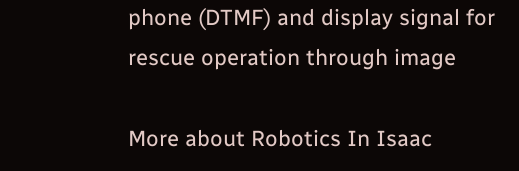phone (DTMF) and display signal for rescue operation through image

More about Robotics In Isaac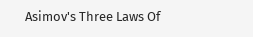Asimov's Three Laws Of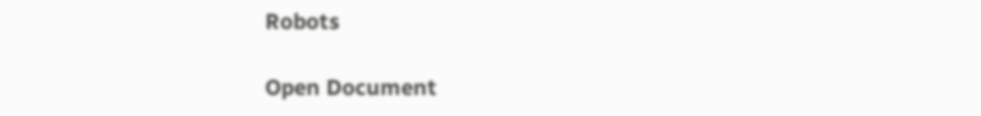Robots

Open Document